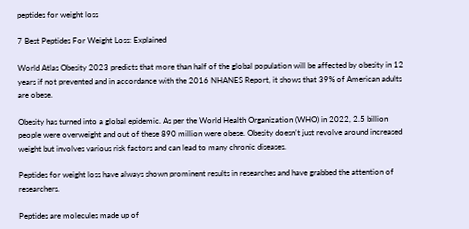peptides for weight loss

7 Best Peptides For Weight Loss: Explained

World Atlas Obesity 2023 predicts that more than half of the global population will be affected by obesity in 12 years if not prevented and in accordance with the 2016 NHANES Report, it shows that 39% of American adults are obese.

Obesity has turned into a global epidemic. As per the World Health Organization (WHO) in 2022, 2.5 billion people were overweight and out of these 890 million were obese. Obesity doesn’t just revolve around increased weight but involves various risk factors and can lead to many chronic diseases.

Peptides for weight loss have always shown prominent results in researches and have grabbed the attention of researchers.

Peptides are molecules made up of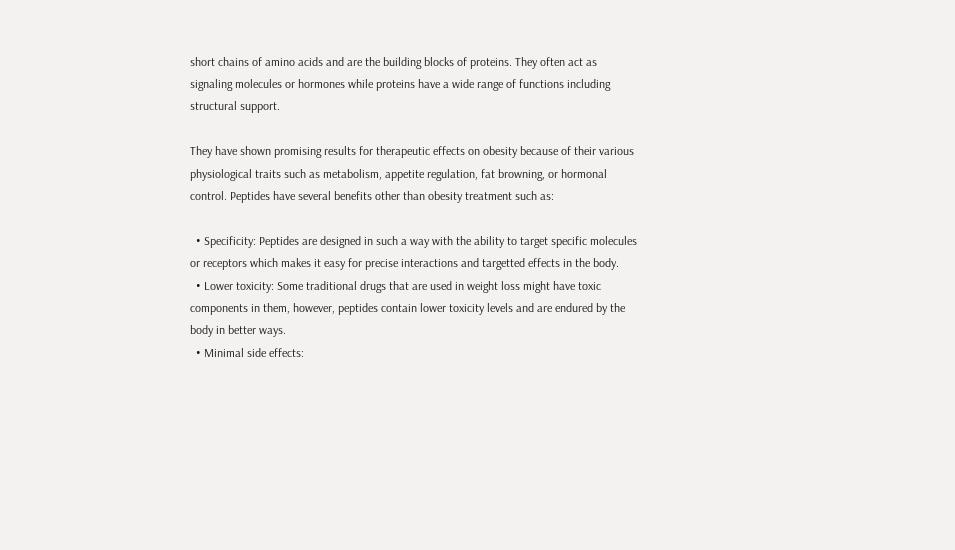short chains of amino acids and are the building blocks of proteins. They often act as signaling molecules or hormones while proteins have a wide range of functions including structural support.

They have shown promising results for therapeutic effects on obesity because of their various physiological traits such as metabolism, appetite regulation, fat browning, or hormonal control. Peptides have several benefits other than obesity treatment such as:

  • Specificity: Peptides are designed in such a way with the ability to target specific molecules or receptors which makes it easy for precise interactions and targetted effects in the body.
  • Lower toxicity: Some traditional drugs that are used in weight loss might have toxic components in them, however, peptides contain lower toxicity levels and are endured by the body in better ways.
  • Minimal side effects: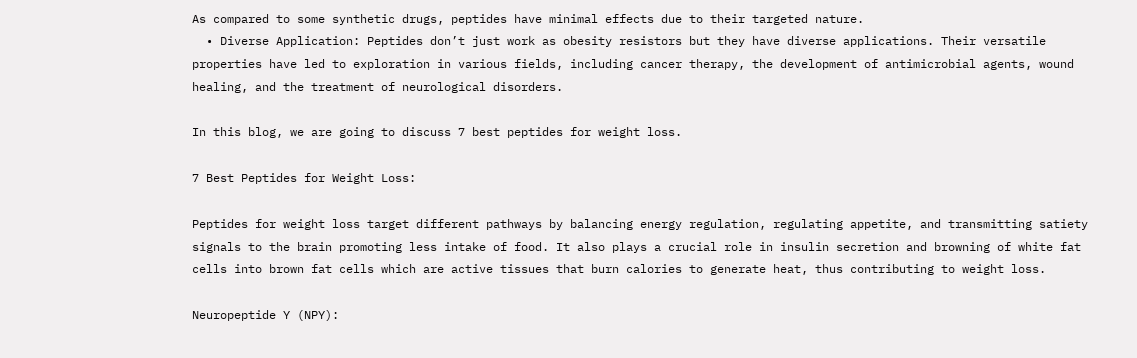As compared to some synthetic drugs, peptides have minimal effects due to their targeted nature.
  • Diverse Application: Peptides don’t just work as obesity resistors but they have diverse applications. Their versatile properties have led to exploration in various fields, including cancer therapy, the development of antimicrobial agents, wound healing, and the treatment of neurological disorders.

In this blog, we are going to discuss 7 best peptides for weight loss.

7 Best Peptides for Weight Loss:

Peptides for weight loss target different pathways by balancing energy regulation, regulating appetite, and transmitting satiety signals to the brain promoting less intake of food. It also plays a crucial role in insulin secretion and browning of white fat cells into brown fat cells which are active tissues that burn calories to generate heat, thus contributing to weight loss.

Neuropeptide Y (NPY):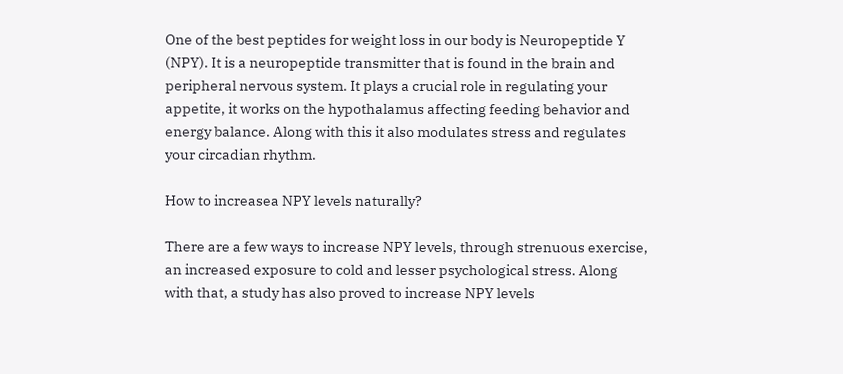One of the best peptides for weight loss in our body is Neuropeptide Y (NPY). It is a neuropeptide transmitter that is found in the brain and peripheral nervous system. It plays a crucial role in regulating your appetite, it works on the hypothalamus affecting feeding behavior and energy balance. Along with this it also modulates stress and regulates your circadian rhythm.

How to increasea NPY levels naturally?

There are a few ways to increase NPY levels, through strenuous exercise, an increased exposure to cold and lesser psychological stress. Along with that, a study has also proved to increase NPY levels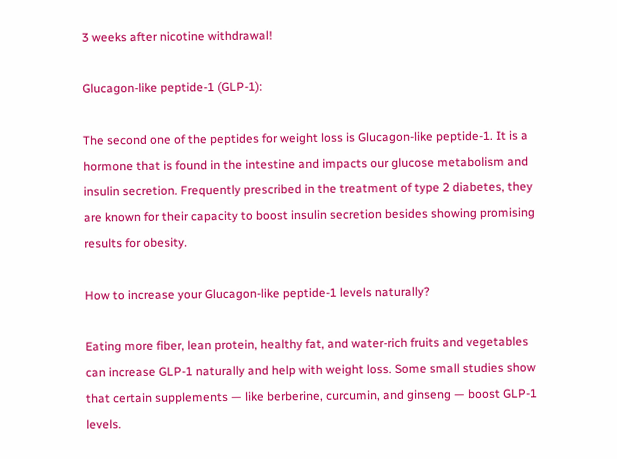3 weeks after nicotine withdrawal!

Glucagon-like peptide-1 (GLP-1):

The second one of the peptides for weight loss is Glucagon-like peptide-1. It is a hormone that is found in the intestine and impacts our glucose metabolism and insulin secretion. Frequently prescribed in the treatment of type 2 diabetes, they are known for their capacity to boost insulin secretion besides showing promising results for obesity.

How to increase your Glucagon-like peptide-1 levels naturally?

Eating more fiber, lean protein, healthy fat, and water-rich fruits and vegetables can increase GLP-1 naturally and help with weight loss. Some small studies show that certain supplements — like berberine, curcumin, and ginseng — boost GLP-1 levels.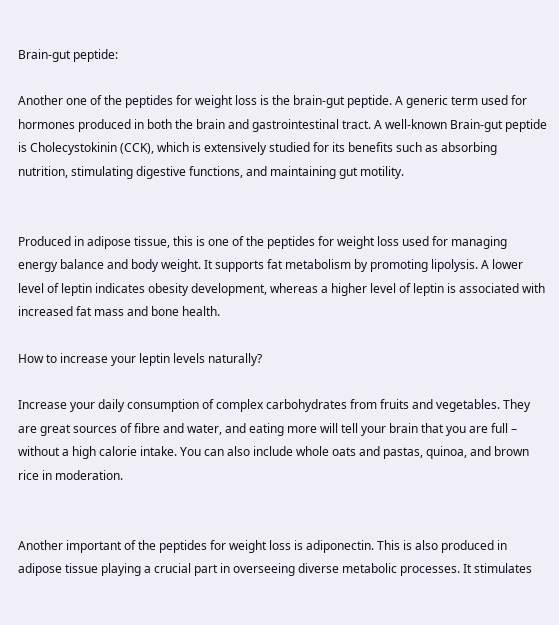Brain-gut peptide:

Another one of the peptides for weight loss is the brain-gut peptide. A generic term used for hormones produced in both the brain and gastrointestinal tract. A well-known Brain-gut peptide is Cholecystokinin (CCK), which is extensively studied for its benefits such as absorbing nutrition, stimulating digestive functions, and maintaining gut motility.


Produced in adipose tissue, this is one of the peptides for weight loss used for managing energy balance and body weight. It supports fat metabolism by promoting lipolysis. A lower level of leptin indicates obesity development, whereas a higher level of leptin is associated with increased fat mass and bone health.

How to increase your leptin levels naturally?

Increase your daily consumption of complex carbohydrates from fruits and vegetables. They are great sources of fibre and water, and eating more will tell your brain that you are full – without a high calorie intake. You can also include whole oats and pastas, quinoa, and brown rice in moderation.


Another important of the peptides for weight loss is adiponectin. This is also produced in adipose tissue playing a crucial part in overseeing diverse metabolic processes. It stimulates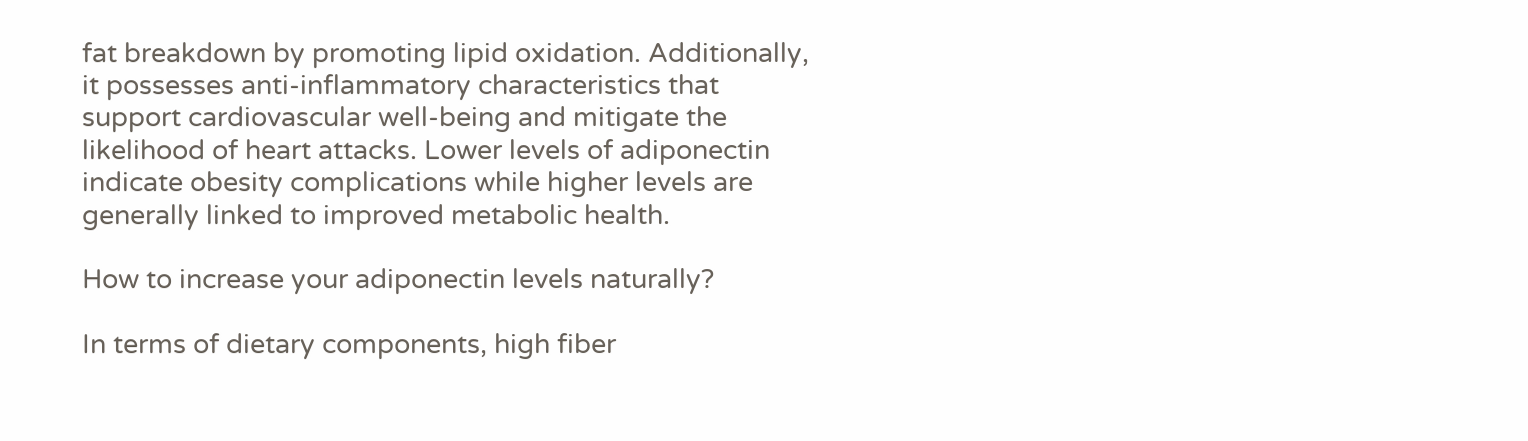fat breakdown by promoting lipid oxidation. Additionally, it possesses anti-inflammatory characteristics that support cardiovascular well-being and mitigate the likelihood of heart attacks. Lower levels of adiponectin indicate obesity complications while higher levels are generally linked to improved metabolic health.

How to increase your adiponectin levels naturally?

In terms of dietary components, high fiber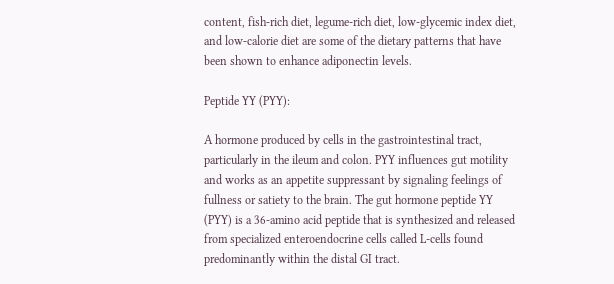content, fish-rich diet, legume-rich diet, low-glycemic index diet, and low-calorie diet are some of the dietary patterns that have been shown to enhance adiponectin levels.

Peptide YY (PYY):

A hormone produced by cells in the gastrointestinal tract, particularly in the ileum and colon. PYY influences gut motility and works as an appetite suppressant by signaling feelings of fullness or satiety to the brain. The gut hormone peptide YY (PYY) is a 36-amino acid peptide that is synthesized and released from specialized enteroendocrine cells called L-cells found predominantly within the distal GI tract.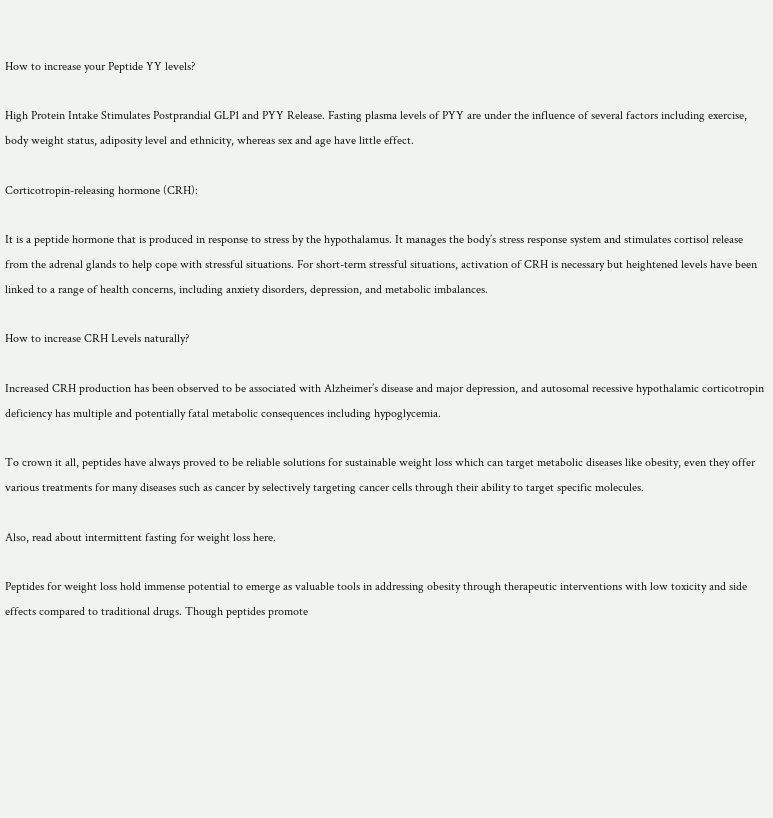How to increase your Peptide YY levels?

High Protein Intake Stimulates Postprandial GLP1 and PYY Release. Fasting plasma levels of PYY are under the influence of several factors including exercise, body weight status, adiposity level and ethnicity, whereas sex and age have little effect.

Corticotropin-releasing hormone (CRH):

It is a peptide hormone that is produced in response to stress by the hypothalamus. It manages the body’s stress response system and stimulates cortisol release from the adrenal glands to help cope with stressful situations. For short-term stressful situations, activation of CRH is necessary but heightened levels have been linked to a range of health concerns, including anxiety disorders, depression, and metabolic imbalances.

How to increase CRH Levels naturally?

Increased CRH production has been observed to be associated with Alzheimer’s disease and major depression, and autosomal recessive hypothalamic corticotropin deficiency has multiple and potentially fatal metabolic consequences including hypoglycemia.

To crown it all, peptides have always proved to be reliable solutions for sustainable weight loss which can target metabolic diseases like obesity, even they offer various treatments for many diseases such as cancer by selectively targeting cancer cells through their ability to target specific molecules.

Also, read about intermittent fasting for weight loss here.

Peptides for weight loss hold immense potential to emerge as valuable tools in addressing obesity through therapeutic interventions with low toxicity and side effects compared to traditional drugs. Though peptides promote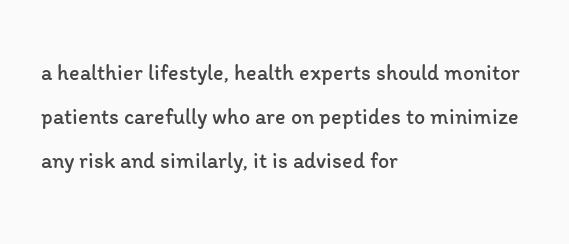a healthier lifestyle, health experts should monitor patients carefully who are on peptides to minimize any risk and similarly, it is advised for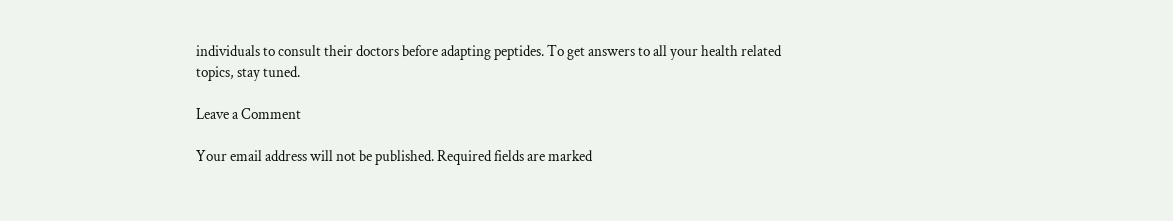individuals to consult their doctors before adapting peptides. To get answers to all your health related topics, stay tuned.

Leave a Comment

Your email address will not be published. Required fields are marked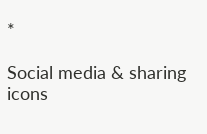*

Social media & sharing icons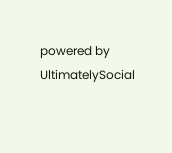powered by UltimatelySocial